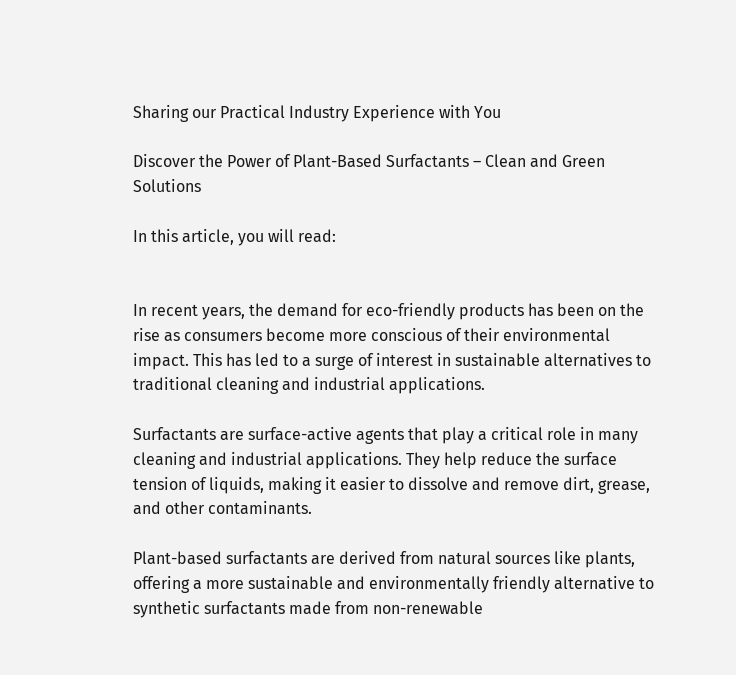Sharing our Practical Industry Experience with You

Discover the Power of Plant-Based Surfactants – Clean and Green Solutions

In this article, you will read:


In recent years, the demand for eco-friendly products has been on the rise as consumers become more conscious of their environmental impact. This has led to a surge of interest in sustainable alternatives to traditional cleaning and industrial applications.

Surfactants are surface-active agents that play a critical role in many cleaning and industrial applications. They help reduce the surface tension of liquids, making it easier to dissolve and remove dirt, grease, and other contaminants.

Plant-based surfactants are derived from natural sources like plants, offering a more sustainable and environmentally friendly alternative to synthetic surfactants made from non-renewable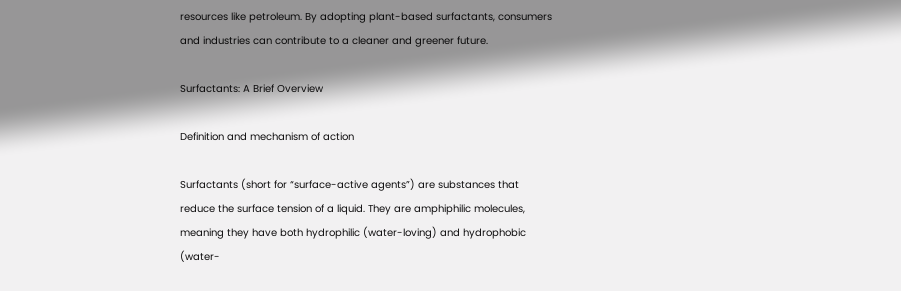resources like petroleum. By adopting plant-based surfactants, consumers and industries can contribute to a cleaner and greener future.

Surfactants: A Brief Overview

Definition and mechanism of action

Surfactants (short for “surface-active agents”) are substances that reduce the surface tension of a liquid. They are amphiphilic molecules, meaning they have both hydrophilic (water-loving) and hydrophobic (water-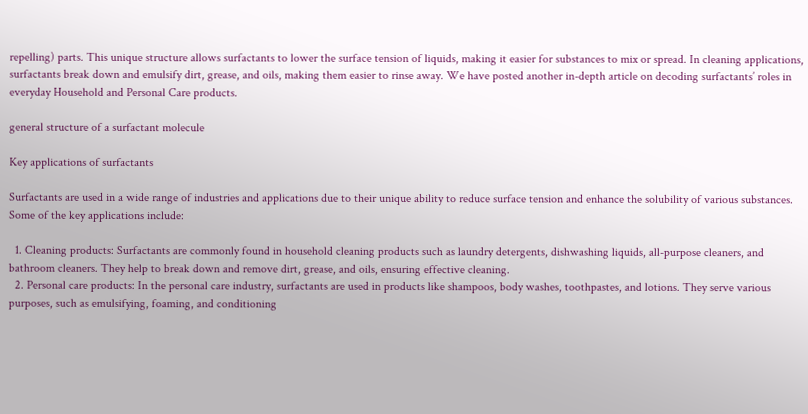repelling) parts. This unique structure allows surfactants to lower the surface tension of liquids, making it easier for substances to mix or spread. In cleaning applications, surfactants break down and emulsify dirt, grease, and oils, making them easier to rinse away. We have posted another in-depth article on decoding surfactants’ roles in everyday Household and Personal Care products.

general structure of a surfactant molecule

Key applications of surfactants

Surfactants are used in a wide range of industries and applications due to their unique ability to reduce surface tension and enhance the solubility of various substances. Some of the key applications include:

  1. Cleaning products: Surfactants are commonly found in household cleaning products such as laundry detergents, dishwashing liquids, all-purpose cleaners, and bathroom cleaners. They help to break down and remove dirt, grease, and oils, ensuring effective cleaning.
  2. Personal care products: In the personal care industry, surfactants are used in products like shampoos, body washes, toothpastes, and lotions. They serve various purposes, such as emulsifying, foaming, and conditioning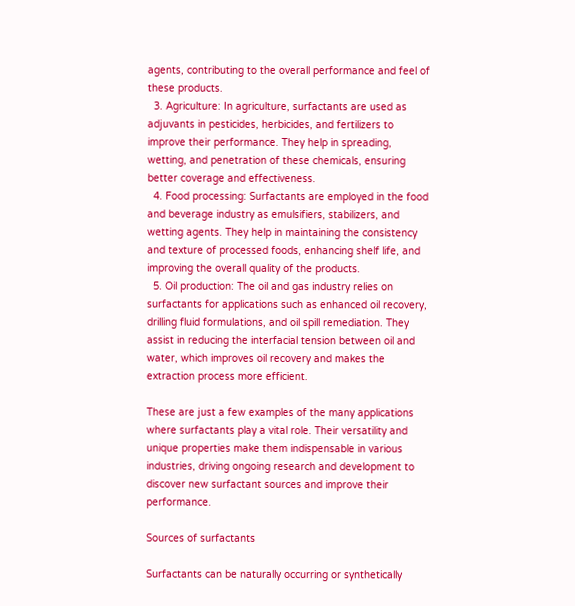agents, contributing to the overall performance and feel of these products.
  3. Agriculture: In agriculture, surfactants are used as adjuvants in pesticides, herbicides, and fertilizers to improve their performance. They help in spreading, wetting, and penetration of these chemicals, ensuring better coverage and effectiveness.
  4. Food processing: Surfactants are employed in the food and beverage industry as emulsifiers, stabilizers, and wetting agents. They help in maintaining the consistency and texture of processed foods, enhancing shelf life, and improving the overall quality of the products.
  5. Oil production: The oil and gas industry relies on surfactants for applications such as enhanced oil recovery, drilling fluid formulations, and oil spill remediation. They assist in reducing the interfacial tension between oil and water, which improves oil recovery and makes the extraction process more efficient.

These are just a few examples of the many applications where surfactants play a vital role. Their versatility and unique properties make them indispensable in various industries, driving ongoing research and development to discover new surfactant sources and improve their performance.

Sources of surfactants

Surfactants can be naturally occurring or synthetically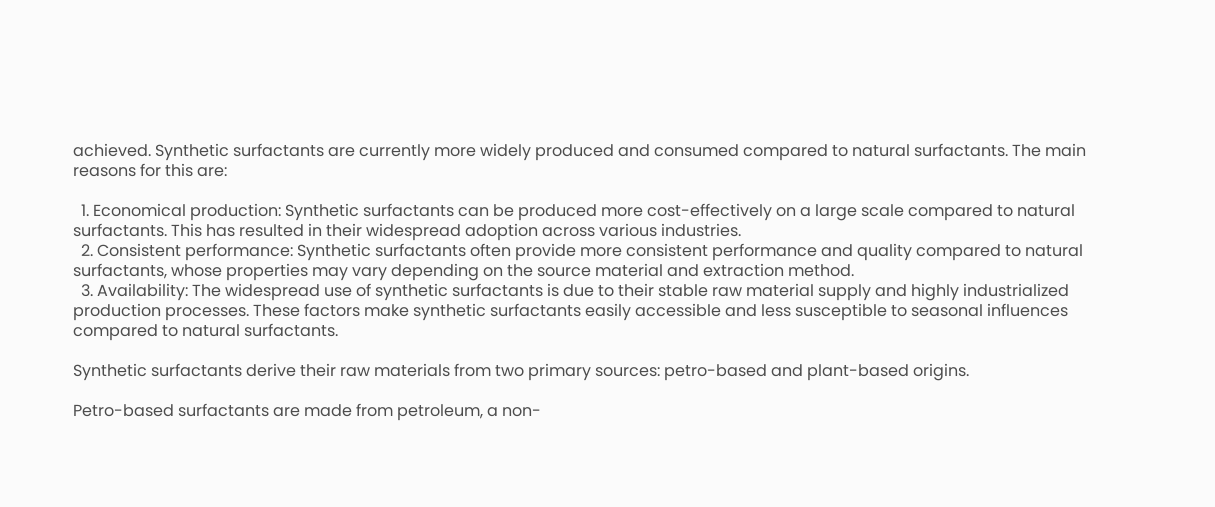achieved. Synthetic surfactants are currently more widely produced and consumed compared to natural surfactants. The main reasons for this are:

  1. Economical production: Synthetic surfactants can be produced more cost-effectively on a large scale compared to natural surfactants. This has resulted in their widespread adoption across various industries.
  2. Consistent performance: Synthetic surfactants often provide more consistent performance and quality compared to natural surfactants, whose properties may vary depending on the source material and extraction method.
  3. Availability: The widespread use of synthetic surfactants is due to their stable raw material supply and highly industrialized production processes. These factors make synthetic surfactants easily accessible and less susceptible to seasonal influences compared to natural surfactants.

Synthetic surfactants derive their raw materials from two primary sources: petro-based and plant-based origins.

Petro-based surfactants are made from petroleum, a non-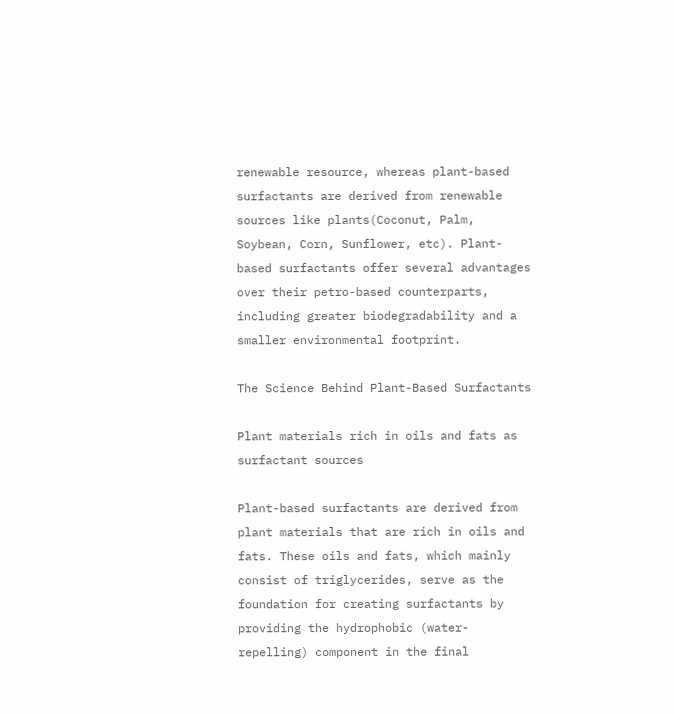renewable resource, whereas plant-based surfactants are derived from renewable sources like plants(Coconut, Palm, Soybean, Corn, Sunflower, etc). Plant-based surfactants offer several advantages over their petro-based counterparts, including greater biodegradability and a smaller environmental footprint.

The Science Behind Plant-Based Surfactants

Plant materials rich in oils and fats as surfactant sources

Plant-based surfactants are derived from plant materials that are rich in oils and fats. These oils and fats, which mainly consist of triglycerides, serve as the foundation for creating surfactants by providing the hydrophobic (water-repelling) component in the final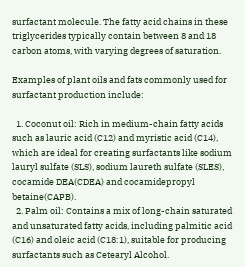surfactant molecule. The fatty acid chains in these triglycerides typically contain between 8 and 18 carbon atoms, with varying degrees of saturation.

Examples of plant oils and fats commonly used for surfactant production include:

  1. Coconut oil: Rich in medium-chain fatty acids such as lauric acid (C12) and myristic acid (C14), which are ideal for creating surfactants like sodium lauryl sulfate (SLS), sodium laureth sulfate (SLES), cocamide DEA(CDEA) and cocamidepropyl betaine(CAPB).
  2. Palm oil: Contains a mix of long-chain saturated and unsaturated fatty acids, including palmitic acid (C16) and oleic acid (C18:1), suitable for producing surfactants such as Cetearyl Alcohol.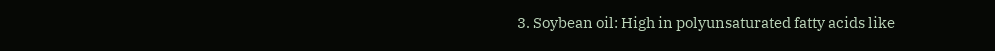3. Soybean oil: High in polyunsaturated fatty acids like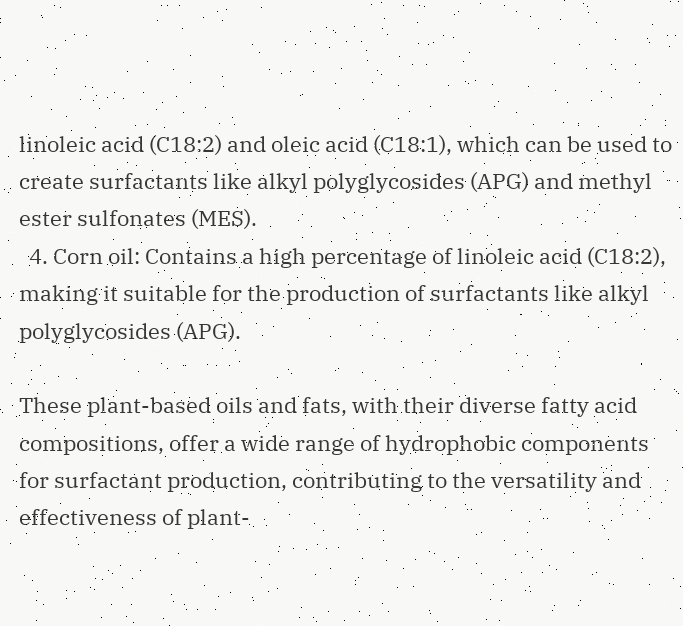linoleic acid (C18:2) and oleic acid (C18:1), which can be used to create surfactants like alkyl polyglycosides (APG) and methyl ester sulfonates (MES).
  4. Corn oil: Contains a high percentage of linoleic acid (C18:2), making it suitable for the production of surfactants like alkyl polyglycosides (APG).

These plant-based oils and fats, with their diverse fatty acid compositions, offer a wide range of hydrophobic components for surfactant production, contributing to the versatility and effectiveness of plant-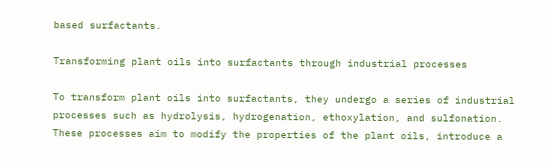based surfactants.

Transforming plant oils into surfactants through industrial processes

To transform plant oils into surfactants, they undergo a series of industrial processes such as hydrolysis, hydrogenation, ethoxylation, and sulfonation. These processes aim to modify the properties of the plant oils, introduce a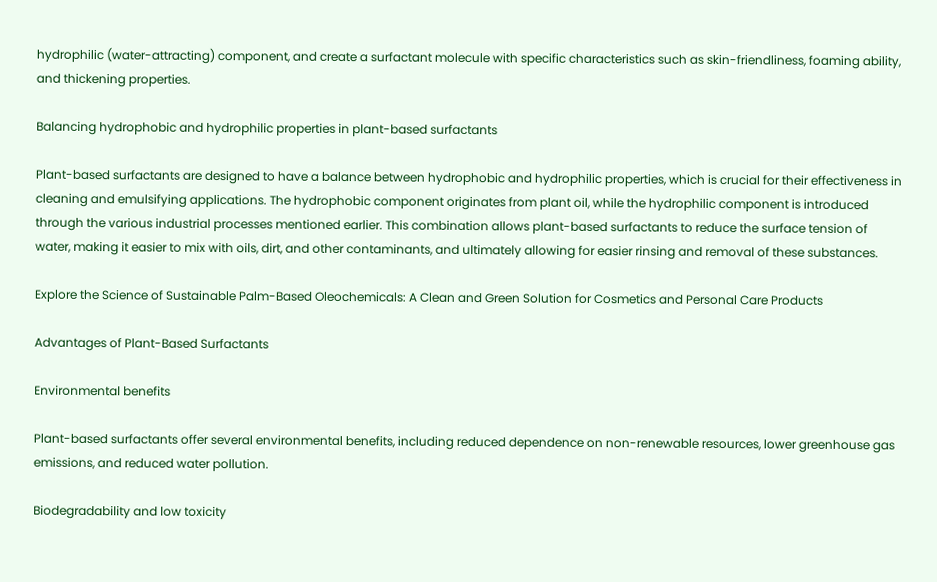hydrophilic (water-attracting) component, and create a surfactant molecule with specific characteristics such as skin-friendliness, foaming ability, and thickening properties.

Balancing hydrophobic and hydrophilic properties in plant-based surfactants

Plant-based surfactants are designed to have a balance between hydrophobic and hydrophilic properties, which is crucial for their effectiveness in cleaning and emulsifying applications. The hydrophobic component originates from plant oil, while the hydrophilic component is introduced through the various industrial processes mentioned earlier. This combination allows plant-based surfactants to reduce the surface tension of water, making it easier to mix with oils, dirt, and other contaminants, and ultimately allowing for easier rinsing and removal of these substances.

Explore the Science of Sustainable Palm-Based Oleochemicals: A Clean and Green Solution for Cosmetics and Personal Care Products

Advantages of Plant-Based Surfactants

Environmental benefits

Plant-based surfactants offer several environmental benefits, including reduced dependence on non-renewable resources, lower greenhouse gas emissions, and reduced water pollution.

Biodegradability and low toxicity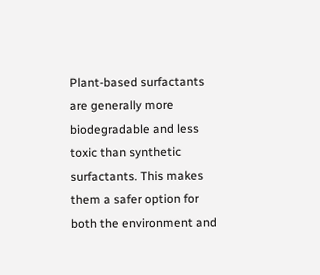Plant-based surfactants are generally more biodegradable and less toxic than synthetic surfactants. This makes them a safer option for both the environment and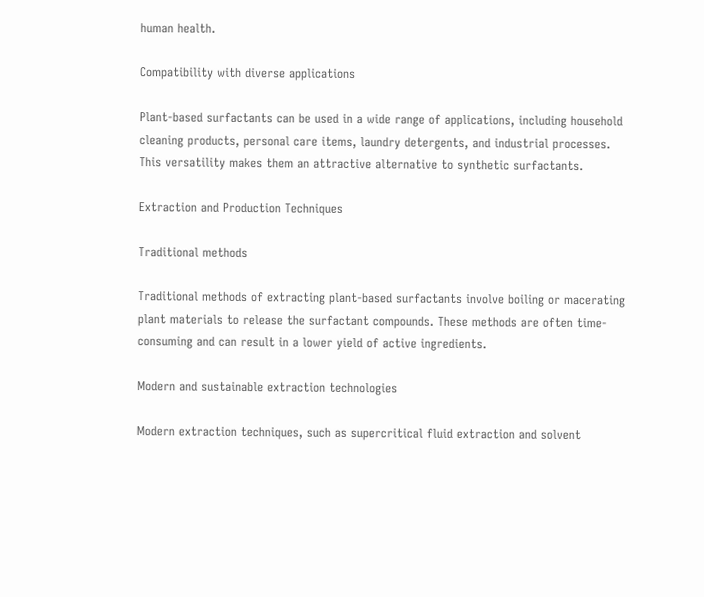human health.

Compatibility with diverse applications

Plant-based surfactants can be used in a wide range of applications, including household cleaning products, personal care items, laundry detergents, and industrial processes. This versatility makes them an attractive alternative to synthetic surfactants.

Extraction and Production Techniques

Traditional methods

Traditional methods of extracting plant-based surfactants involve boiling or macerating plant materials to release the surfactant compounds. These methods are often time-consuming and can result in a lower yield of active ingredients.

Modern and sustainable extraction technologies

Modern extraction techniques, such as supercritical fluid extraction and solvent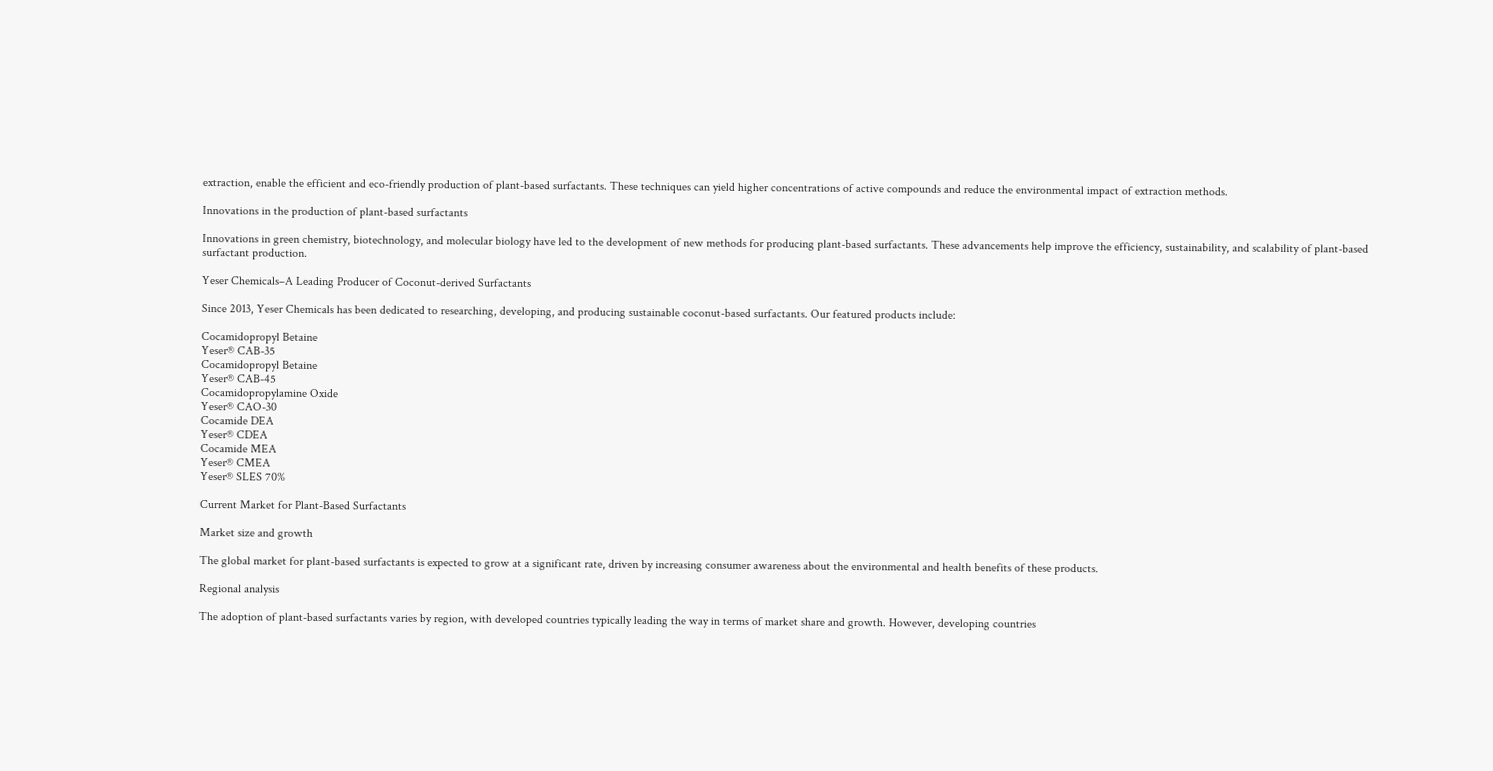extraction, enable the efficient and eco-friendly production of plant-based surfactants. These techniques can yield higher concentrations of active compounds and reduce the environmental impact of extraction methods.

Innovations in the production of plant-based surfactants

Innovations in green chemistry, biotechnology, and molecular biology have led to the development of new methods for producing plant-based surfactants. These advancements help improve the efficiency, sustainability, and scalability of plant-based surfactant production.

Yeser Chemicals–A Leading Producer of Coconut-derived Surfactants

Since 2013, Yeser Chemicals has been dedicated to researching, developing, and producing sustainable coconut-based surfactants. Our featured products include:

Cocamidopropyl Betaine
Yeser® CAB-35
Cocamidopropyl Betaine
Yeser® CAB-45
Cocamidopropylamine Oxide
Yeser® CAO-30
Cocamide DEA
Yeser® CDEA
Cocamide MEA
Yeser® CMEA
Yeser® SLES 70%

Current Market for Plant-Based Surfactants

Market size and growth

The global market for plant-based surfactants is expected to grow at a significant rate, driven by increasing consumer awareness about the environmental and health benefits of these products.

Regional analysis

The adoption of plant-based surfactants varies by region, with developed countries typically leading the way in terms of market share and growth. However, developing countries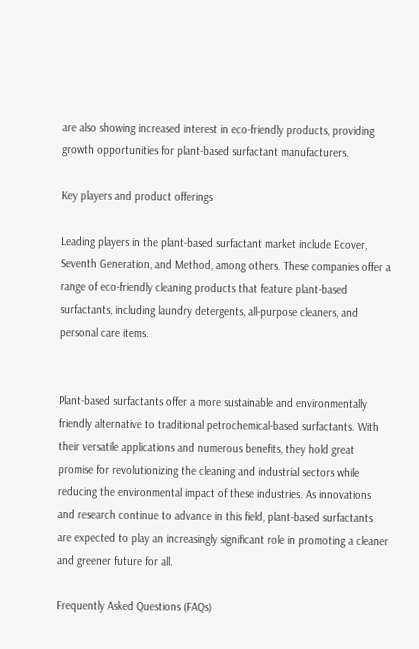are also showing increased interest in eco-friendly products, providing growth opportunities for plant-based surfactant manufacturers.

Key players and product offerings

Leading players in the plant-based surfactant market include Ecover, Seventh Generation, and Method, among others. These companies offer a range of eco-friendly cleaning products that feature plant-based surfactants, including laundry detergents, all-purpose cleaners, and personal care items.


Plant-based surfactants offer a more sustainable and environmentally friendly alternative to traditional petrochemical-based surfactants. With their versatile applications and numerous benefits, they hold great promise for revolutionizing the cleaning and industrial sectors while reducing the environmental impact of these industries. As innovations and research continue to advance in this field, plant-based surfactants are expected to play an increasingly significant role in promoting a cleaner and greener future for all.

Frequently Asked Questions (FAQs)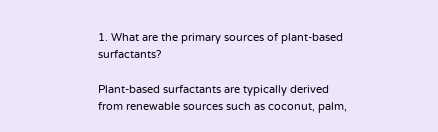1. What are the primary sources of plant-based surfactants?

Plant-based surfactants are typically derived from renewable sources such as coconut, palm,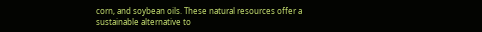corn, and soybean oils. These natural resources offer a sustainable alternative to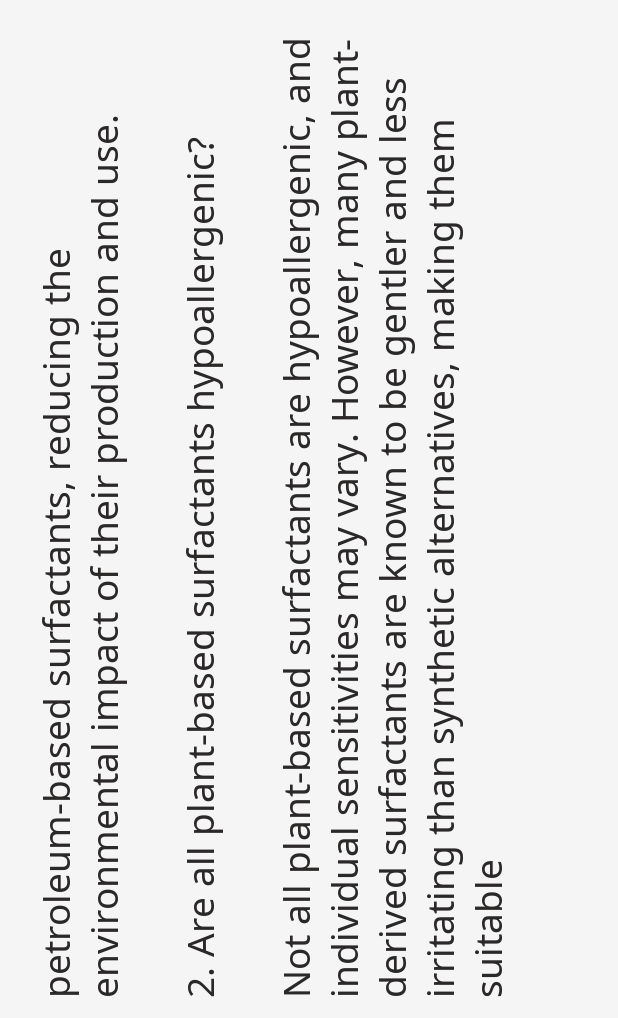petroleum-based surfactants, reducing the environmental impact of their production and use.

2. Are all plant-based surfactants hypoallergenic?

Not all plant-based surfactants are hypoallergenic, and individual sensitivities may vary. However, many plant-derived surfactants are known to be gentler and less irritating than synthetic alternatives, making them suitable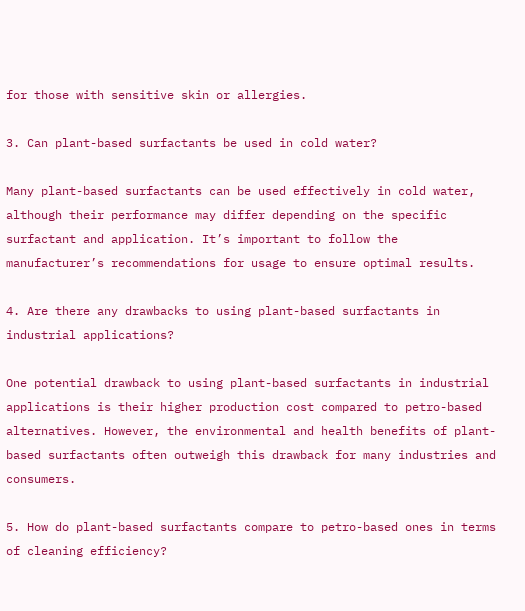for those with sensitive skin or allergies.

3. Can plant-based surfactants be used in cold water?

Many plant-based surfactants can be used effectively in cold water, although their performance may differ depending on the specific surfactant and application. It’s important to follow the manufacturer’s recommendations for usage to ensure optimal results.

4. Are there any drawbacks to using plant-based surfactants in industrial applications?

One potential drawback to using plant-based surfactants in industrial applications is their higher production cost compared to petro-based alternatives. However, the environmental and health benefits of plant-based surfactants often outweigh this drawback for many industries and consumers.

5. How do plant-based surfactants compare to petro-based ones in terms of cleaning efficiency?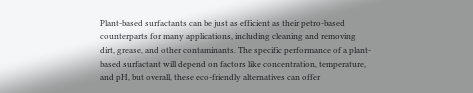Plant-based surfactants can be just as efficient as their petro-based counterparts for many applications, including cleaning and removing dirt, grease, and other contaminants. The specific performance of a plant-based surfactant will depend on factors like concentration, temperature, and pH, but overall, these eco-friendly alternatives can offer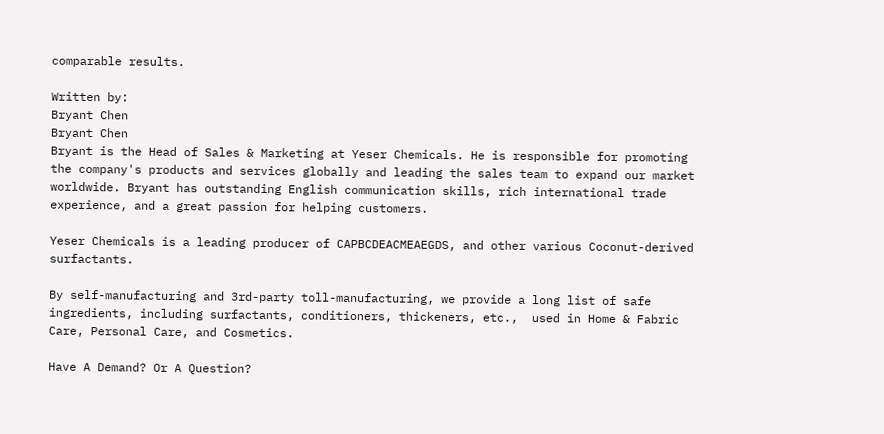comparable results.

Written by:
Bryant Chen
Bryant Chen
Bryant is the Head of Sales & Marketing at Yeser Chemicals. He is responsible for promoting the company's products and services globally and leading the sales team to expand our market worldwide. Bryant has outstanding English communication skills, rich international trade experience, and a great passion for helping customers.

Yeser Chemicals is a leading producer of CAPBCDEACMEAEGDS, and other various Coconut-derived surfactants.

By self-manufacturing and 3rd-party toll-manufacturing, we provide a long list of safe ingredients, including surfactants, conditioners, thickeners, etc.,  used in Home & Fabric Care, Personal Care, and Cosmetics.

Have A Demand? Or A Question?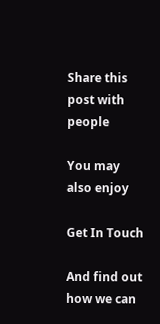Share this post with people

You may also enjoy

Get In Touch

And find out how we can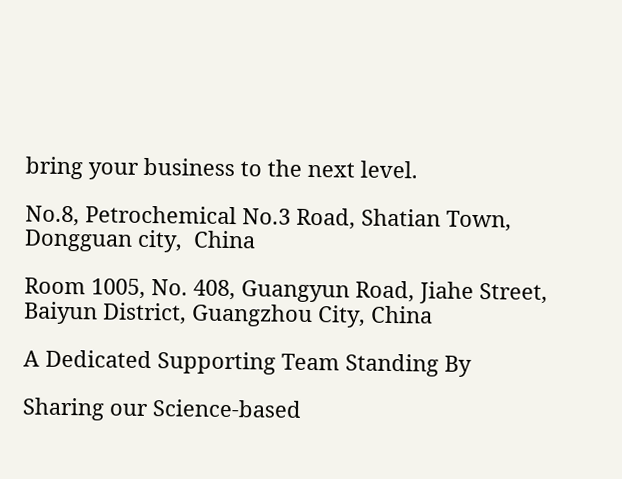bring your business to the next level.

No.8, Petrochemical No.3 Road, Shatian Town, Dongguan city,  China

Room 1005, No. 408, Guangyun Road, Jiahe Street, Baiyun District, Guangzhou City, China

A Dedicated Supporting Team Standing By

Sharing our Science-based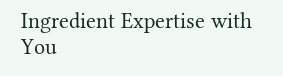Ingredient Expertise with You